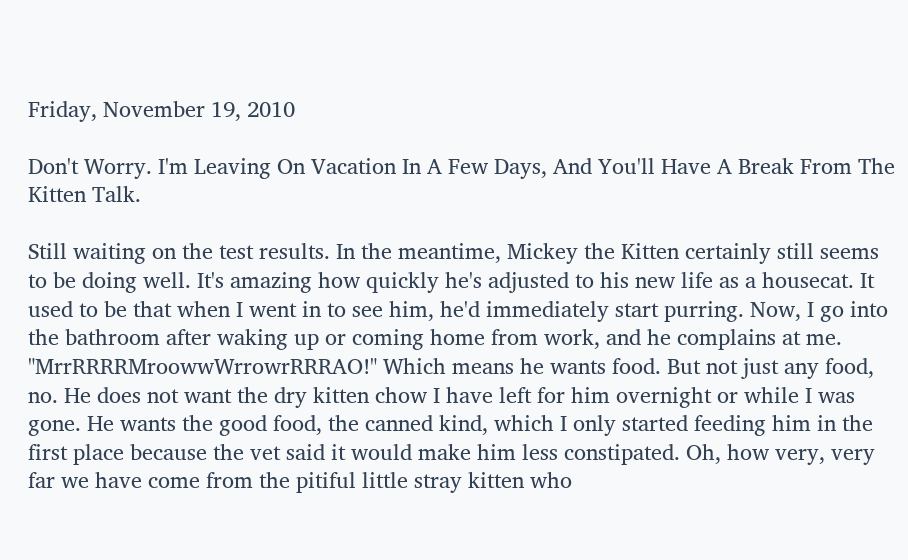Friday, November 19, 2010

Don't Worry. I'm Leaving On Vacation In A Few Days, And You'll Have A Break From The Kitten Talk.

Still waiting on the test results. In the meantime, Mickey the Kitten certainly still seems to be doing well. It's amazing how quickly he's adjusted to his new life as a housecat. It used to be that when I went in to see him, he'd immediately start purring. Now, I go into the bathroom after waking up or coming home from work, and he complains at me. "MrrRRRRMroowwWrrowrRRRAO!" Which means he wants food. But not just any food, no. He does not want the dry kitten chow I have left for him overnight or while I was gone. He wants the good food, the canned kind, which I only started feeding him in the first place because the vet said it would make him less constipated. Oh, how very, very far we have come from the pitiful little stray kitten who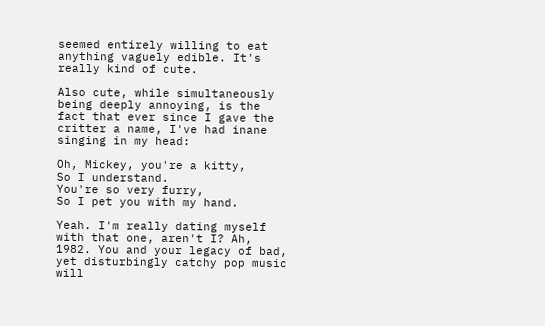seemed entirely willing to eat anything vaguely edible. It's really kind of cute.

Also cute, while simultaneously being deeply annoying, is the fact that ever since I gave the critter a name, I've had inane singing in my head:

Oh, Mickey, you're a kitty,
So I understand.
You're so very furry,
So I pet you with my hand.

Yeah. I'm really dating myself with that one, aren't I? Ah, 1982. You and your legacy of bad, yet disturbingly catchy pop music will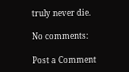truly never die.

No comments:

Post a Comment